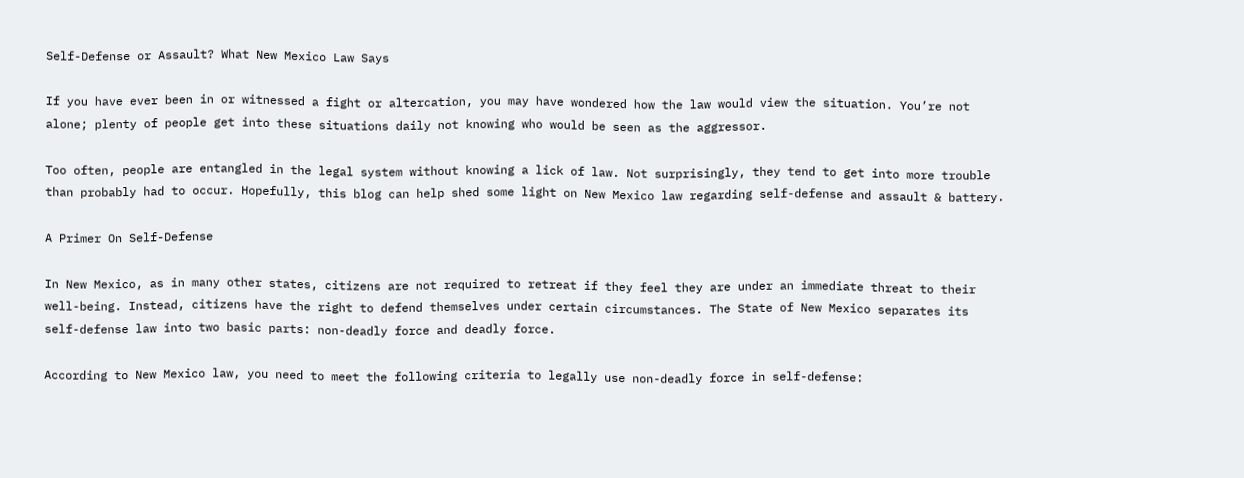Self-Defense or Assault? What New Mexico Law Says

If you have ever been in or witnessed a fight or altercation, you may have wondered how the law would view the situation. You’re not alone; plenty of people get into these situations daily not knowing who would be seen as the aggressor.

Too often, people are entangled in the legal system without knowing a lick of law. Not surprisingly, they tend to get into more trouble than probably had to occur. Hopefully, this blog can help shed some light on New Mexico law regarding self-defense and assault & battery.

A Primer On Self-Defense

In New Mexico, as in many other states, citizens are not required to retreat if they feel they are under an immediate threat to their well-being. Instead, citizens have the right to defend themselves under certain circumstances. The State of New Mexico separates its self-defense law into two basic parts: non-deadly force and deadly force.

According to New Mexico law, you need to meet the following criteria to legally use non-deadly force in self-defense: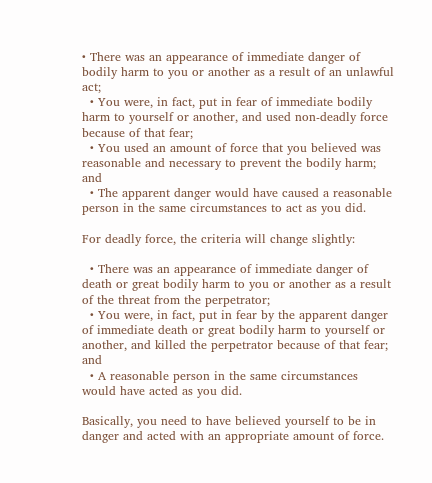• There was an appearance of immediate danger of bodily harm to you or another as a result of an unlawful act;
  • You were, in fact, put in fear of immediate bodily harm to yourself or another, and used non-deadly force because of that fear;
  • You used an amount of force that you believed was reasonable and necessary to prevent the bodily harm; and
  • The apparent danger would have caused a reasonable person in the same circumstances to act as you did.

For deadly force, the criteria will change slightly:

  • There was an appearance of immediate danger of death or great bodily harm to you or another as a result of the threat from the perpetrator;
  • You were, in fact, put in fear by the apparent danger of immediate death or great bodily harm to yourself or another, and killed the perpetrator because of that fear; and
  • A reasonable person in the same circumstances would have acted as you did.

Basically, you need to have believed yourself to be in danger and acted with an appropriate amount of force.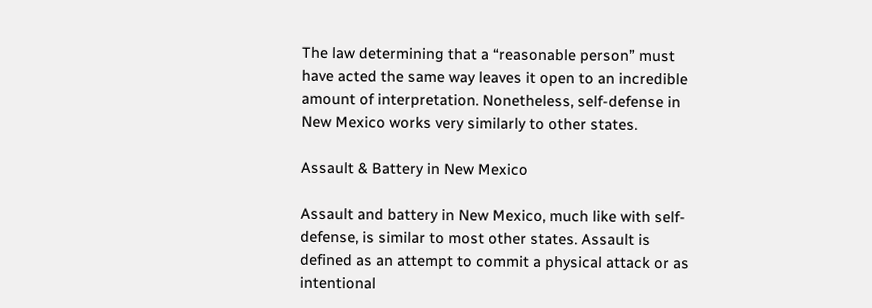The law determining that a “reasonable person” must have acted the same way leaves it open to an incredible amount of interpretation. Nonetheless, self-defense in New Mexico works very similarly to other states.

Assault & Battery in New Mexico

Assault and battery in New Mexico, much like with self-defense, is similar to most other states. Assault is defined as an attempt to commit a physical attack or as intentional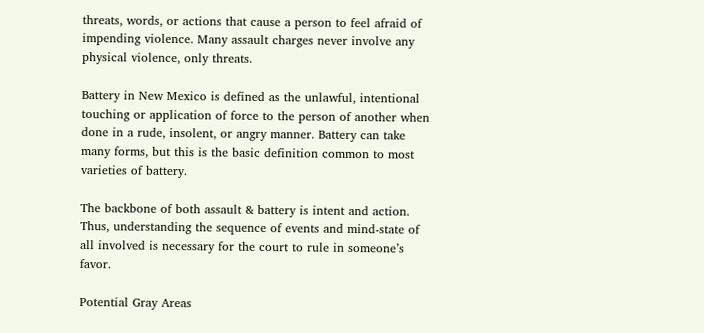threats, words, or actions that cause a person to feel afraid of impending violence. Many assault charges never involve any physical violence, only threats.

Battery in New Mexico is defined as the unlawful, intentional touching or application of force to the person of another when done in a rude, insolent, or angry manner. Battery can take many forms, but this is the basic definition common to most varieties of battery.

The backbone of both assault & battery is intent and action. Thus, understanding the sequence of events and mind-state of all involved is necessary for the court to rule in someone’s favor.

Potential Gray Areas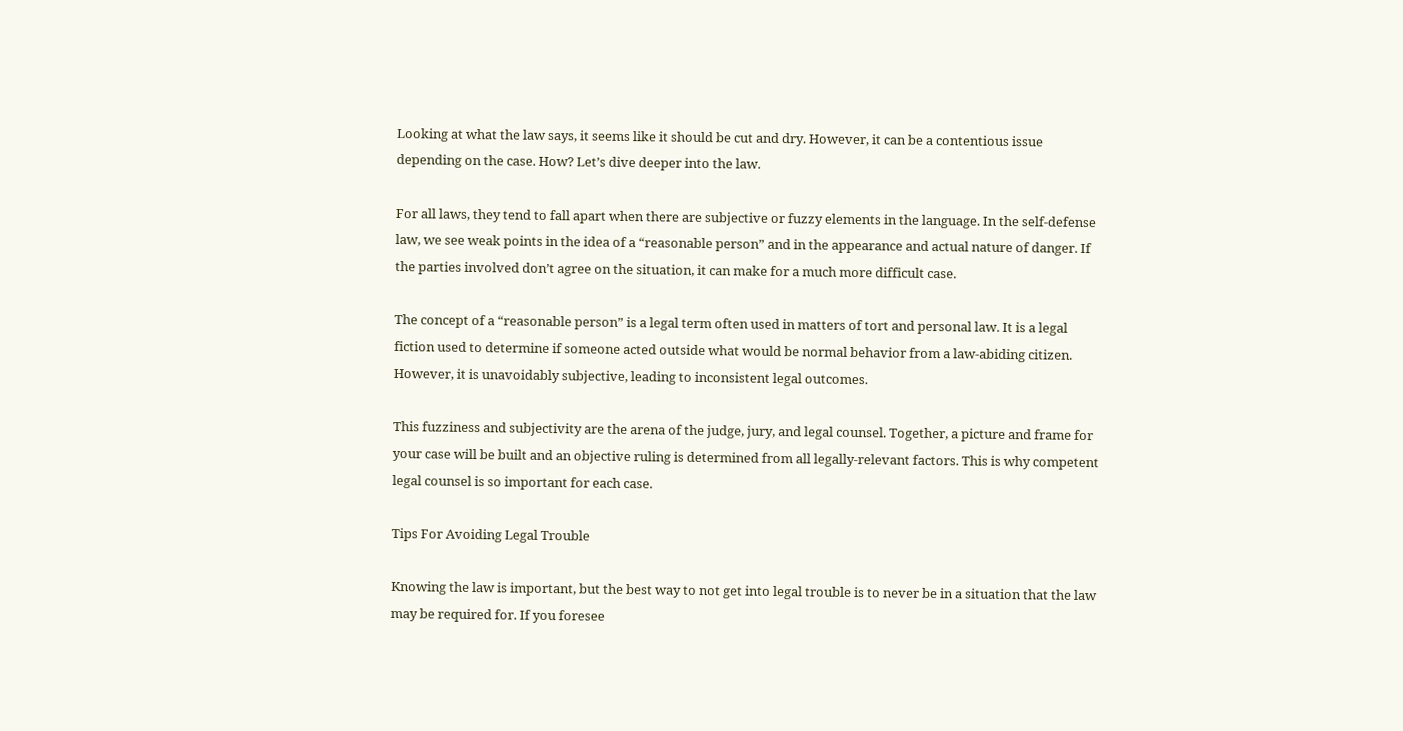Looking at what the law says, it seems like it should be cut and dry. However, it can be a contentious issue depending on the case. How? Let’s dive deeper into the law.

For all laws, they tend to fall apart when there are subjective or fuzzy elements in the language. In the self-defense law, we see weak points in the idea of a “reasonable person” and in the appearance and actual nature of danger. If the parties involved don’t agree on the situation, it can make for a much more difficult case.

The concept of a “reasonable person” is a legal term often used in matters of tort and personal law. It is a legal fiction used to determine if someone acted outside what would be normal behavior from a law-abiding citizen. However, it is unavoidably subjective, leading to inconsistent legal outcomes.

This fuzziness and subjectivity are the arena of the judge, jury, and legal counsel. Together, a picture and frame for your case will be built and an objective ruling is determined from all legally-relevant factors. This is why competent legal counsel is so important for each case.

Tips For Avoiding Legal Trouble

Knowing the law is important, but the best way to not get into legal trouble is to never be in a situation that the law may be required for. If you foresee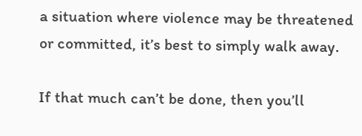a situation where violence may be threatened or committed, it’s best to simply walk away.

If that much can’t be done, then you’ll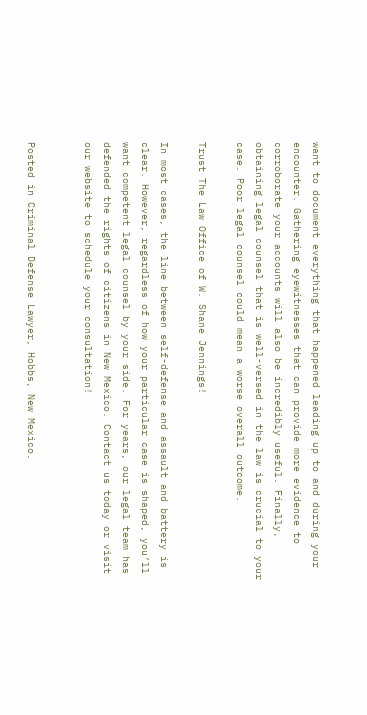want to document everything that happened leading up to and during your encounter. Gathering eyewitnesses that can provide more evidence to corroborate your accounts will also be incredibly useful. Finally, obtaining legal counsel that is well-versed in the law is crucial to your case. Poor legal counsel could mean a worse overall outcome.

Trust The Law Office of W. Shane Jennings!

In most cases, the line between self-defense and assault and battery is clear. However, regardless of how your particular case is shaped, you’ll want competent legal counsel by your side. For years, our legal team has defended the rights of citizens in New Mexico. Contact us today or visit our website to schedule your consultation!


Posted in Criminal Defense Lawyer, Hobbs, New Mexico.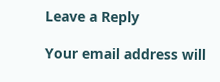Leave a Reply

Your email address will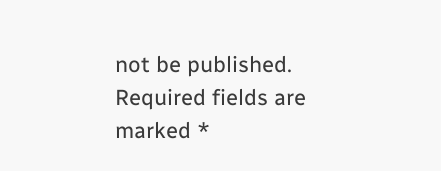not be published. Required fields are marked *